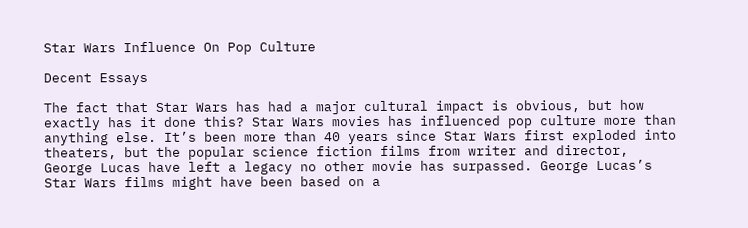Star Wars Influence On Pop Culture

Decent Essays

The fact that Star Wars has had a major cultural impact is obvious, but how exactly has it done this? Star Wars movies has influenced pop culture more than anything else. It’s been more than 40 years since Star Wars first exploded into theaters, but the popular science fiction films from writer and director, George Lucas have left a legacy no other movie has surpassed. George Lucas’s Star Wars films might have been based on a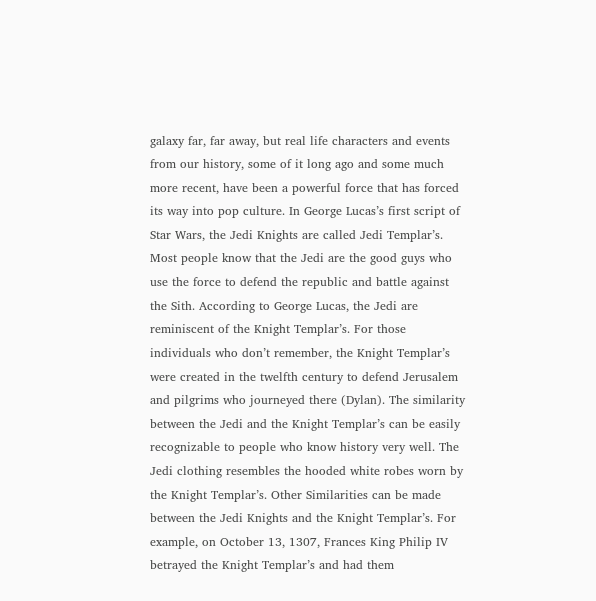galaxy far, far away, but real life characters and events from our history, some of it long ago and some much more recent, have been a powerful force that has forced its way into pop culture. In George Lucas’s first script of Star Wars, the Jedi Knights are called Jedi Templar’s. Most people know that the Jedi are the good guys who use the force to defend the republic and battle against the Sith. According to George Lucas, the Jedi are reminiscent of the Knight Templar’s. For those individuals who don’t remember, the Knight Templar’s were created in the twelfth century to defend Jerusalem and pilgrims who journeyed there (Dylan). The similarity between the Jedi and the Knight Templar’s can be easily recognizable to people who know history very well. The Jedi clothing resembles the hooded white robes worn by the Knight Templar’s. Other Similarities can be made between the Jedi Knights and the Knight Templar’s. For example, on October 13, 1307, Frances King Philip IV betrayed the Knight Templar’s and had them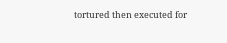tortured then executed for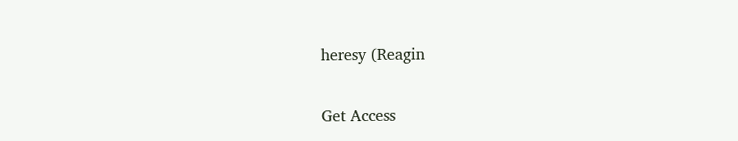heresy (Reagin

Get Access